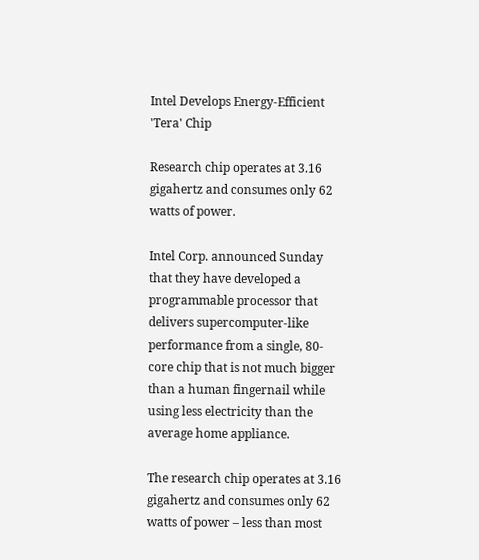Intel Develops Energy-Efficient 'Tera' Chip

Research chip operates at 3.16 gigahertz and consumes only 62 watts of power.

Intel Corp. announced Sunday that they have developed a programmable processor that delivers supercomputer-like performance from a single, 80-core chip that is not much bigger than a human fingernail while using less electricity than the average home appliance.

The research chip operates at 3.16 gigahertz and consumes only 62 watts of power – less than most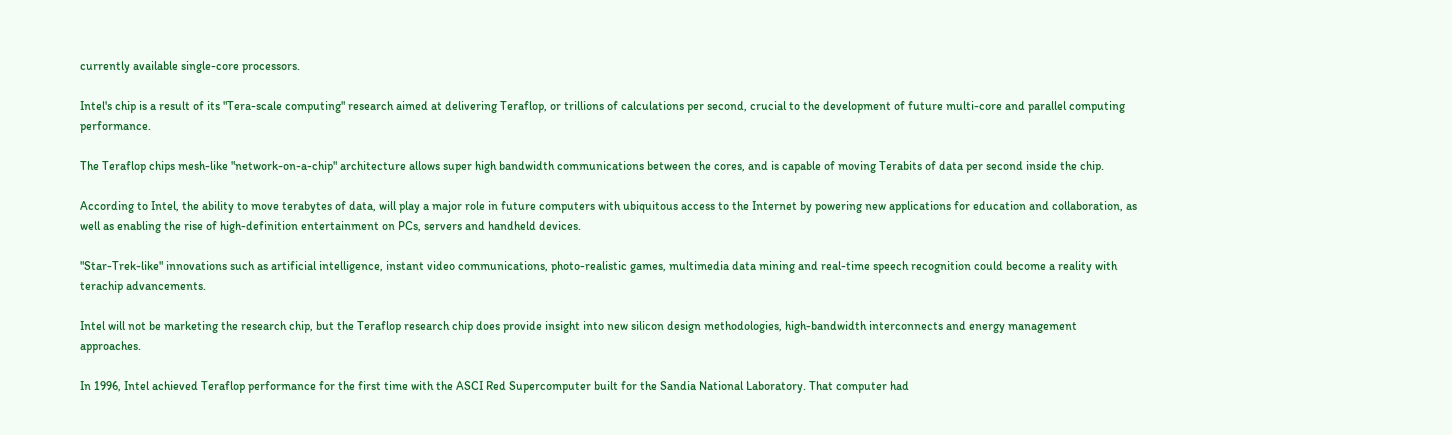currently available single-core processors.

Intel's chip is a result of its "Tera-scale computing" research aimed at delivering Teraflop, or trillions of calculations per second, crucial to the development of future multi-core and parallel computing performance.

The Teraflop chips mesh-like "network-on-a-chip" architecture allows super high bandwidth communications between the cores, and is capable of moving Terabits of data per second inside the chip.

According to Intel, the ability to move terabytes of data, will play a major role in future computers with ubiquitous access to the Internet by powering new applications for education and collaboration, as well as enabling the rise of high-definition entertainment on PCs, servers and handheld devices.

"Star-Trek-like" innovations such as artificial intelligence, instant video communications, photo-realistic games, multimedia data mining and real-time speech recognition could become a reality with terachip advancements.

Intel will not be marketing the research chip, but the Teraflop research chip does provide insight into new silicon design methodologies, high-bandwidth interconnects and energy management approaches.

In 1996, Intel achieved Teraflop performance for the first time with the ASCI Red Supercomputer built for the Sandia National Laboratory. That computer had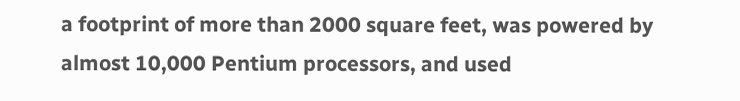a footprint of more than 2000 square feet, was powered by almost 10,000 Pentium processors, and used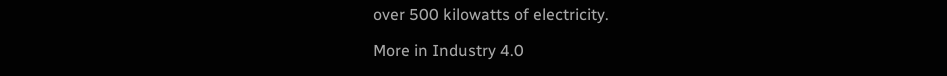over 500 kilowatts of electricity.

More in Industry 4.0